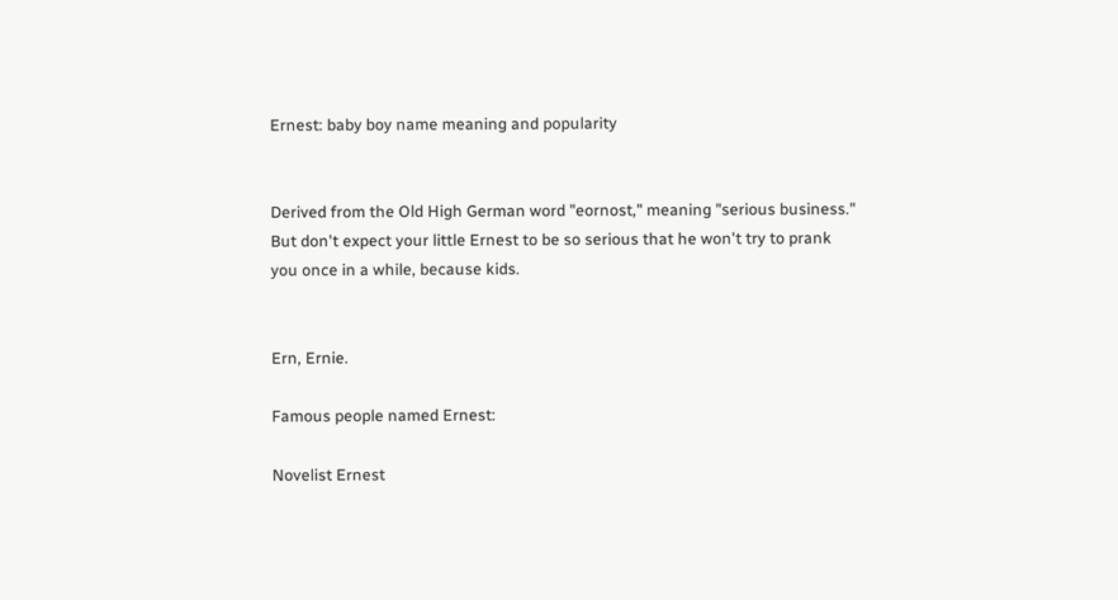Ernest: baby boy name meaning and popularity


Derived from the Old High German word "eornost," meaning "serious business." But don't expect your little Ernest to be so serious that he won't try to prank you once in a while, because kids.


Ern, Ernie.

Famous people named Ernest:

Novelist Ernest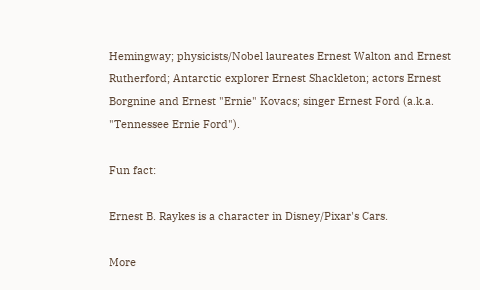Hemingway; physicists/Nobel laureates Ernest Walton and Ernest Rutherford; Antarctic explorer Ernest Shackleton; actors Ernest Borgnine and Ernest "Ernie" Kovacs; singer Ernest Ford (a.k.a. "Tennessee Ernie Ford").

Fun fact:

Ernest B. Raykes is a character in Disney/Pixar's Cars.

More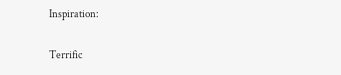Inspiration:

Terrific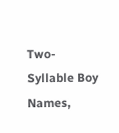Two-Syllable Boy Names,